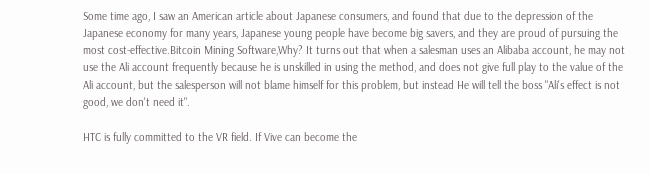Some time ago, I saw an American article about Japanese consumers, and found that due to the depression of the Japanese economy for many years, Japanese young people have become big savers, and they are proud of pursuing the most cost-effective.Bitcoin Mining Software,Why? It turns out that when a salesman uses an Alibaba account, he may not use the Ali account frequently because he is unskilled in using the method, and does not give full play to the value of the Ali account, but the salesperson will not blame himself for this problem, but instead He will tell the boss "Ali's effect is not good, we don't need it".

HTC is fully committed to the VR field. If Vive can become the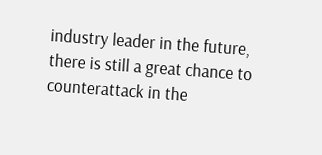industry leader in the future, there is still a great chance to counterattack in the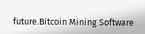future.Bitcoin Mining Software